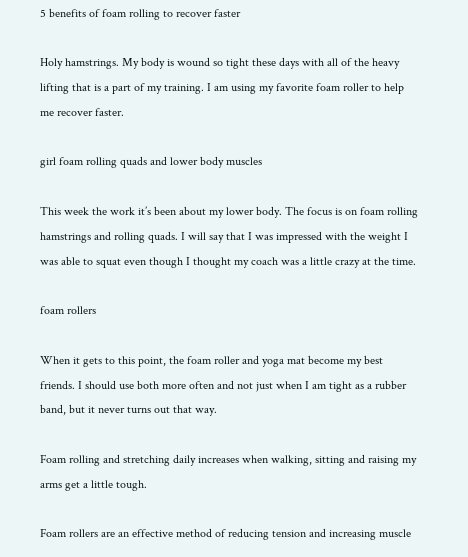5 benefits of foam rolling to recover faster

Holy hamstrings. My body is wound so tight these days with all of the heavy lifting that is a part of my training. I am using my favorite foam roller to help me recover faster.

girl foam rolling quads and lower body muscles

This week the work it’s been about my lower body. The focus is on foam rolling hamstrings and rolling quads. I will say that I was impressed with the weight I was able to squat even though I thought my coach was a little crazy at the time.

foam rollers

When it gets to this point, the foam roller and yoga mat become my best friends. I should use both more often and not just when I am tight as a rubber band, but it never turns out that way.

Foam rolling and stretching daily increases when walking, sitting and raising my arms get a little tough.

Foam rollers are an effective method of reducing tension and increasing muscle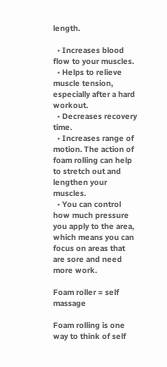length.

  • Increases blood flow to your muscles.
  • Helps to relieve muscle tension, especially after a hard workout.
  • Decreases recovery time.
  • Increases range of motion. The action of foam rolling can help to stretch out and lengthen your muscles.
  • You can control how much pressure you apply to the area, which means you can focus on areas that are sore and need more work.

Foam roller = self massage

Foam rolling is one way to think of self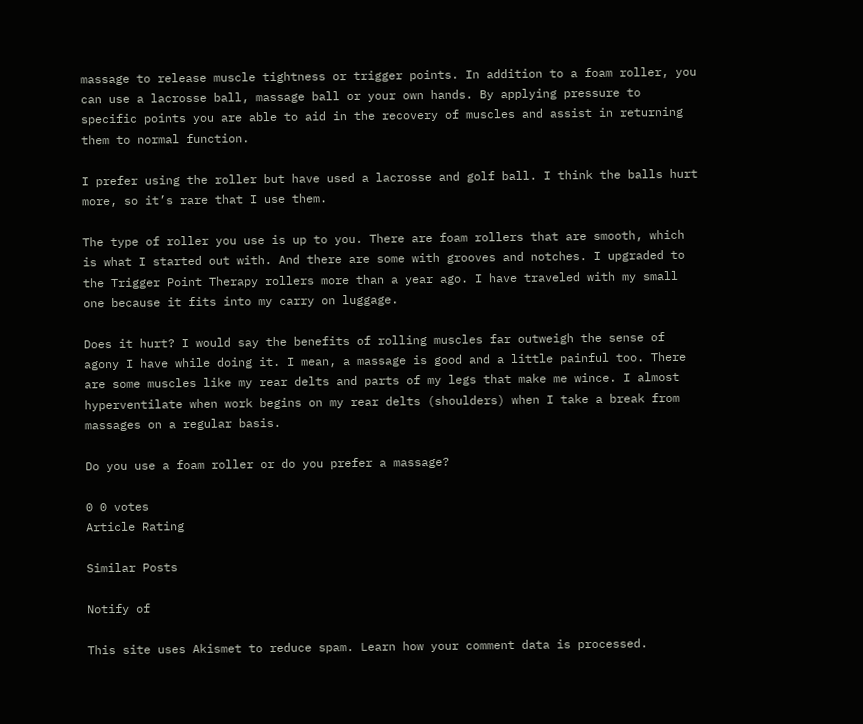massage to release muscle tightness or trigger points. In addition to a foam roller, you can use a lacrosse ball, massage ball or your own hands. By applying pressure to specific points you are able to aid in the recovery of muscles and assist in returning them to normal function.

I prefer using the roller but have used a lacrosse and golf ball. I think the balls hurt more, so it’s rare that I use them.

The type of roller you use is up to you. There are foam rollers that are smooth, which is what I started out with. And there are some with grooves and notches. I upgraded to the Trigger Point Therapy rollers more than a year ago. I have traveled with my small one because it fits into my carry on luggage.

Does it hurt? I would say the benefits of rolling muscles far outweigh the sense of agony I have while doing it. I mean, a massage is good and a little painful too. There are some muscles like my rear delts and parts of my legs that make me wince. I almost hyperventilate when work begins on my rear delts (shoulders) when I take a break from massages on a regular basis.

Do you use a foam roller or do you prefer a massage?

0 0 votes
Article Rating

Similar Posts

Notify of

This site uses Akismet to reduce spam. Learn how your comment data is processed.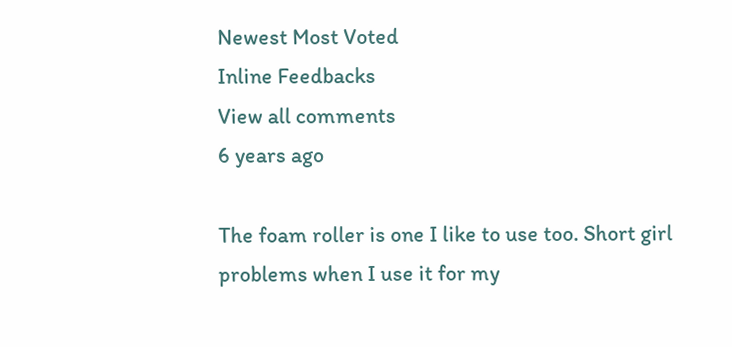Newest Most Voted
Inline Feedbacks
View all comments
6 years ago

The foam roller is one I like to use too. Short girl problems when I use it for my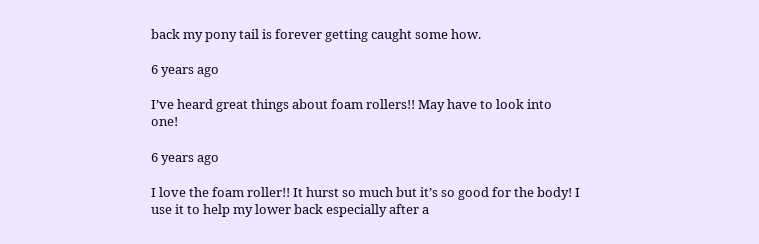back my pony tail is forever getting caught some how.

6 years ago

I’ve heard great things about foam rollers!! May have to look into one!

6 years ago

I love the foam roller!! It hurst so much but it’s so good for the body! I use it to help my lower back especially after a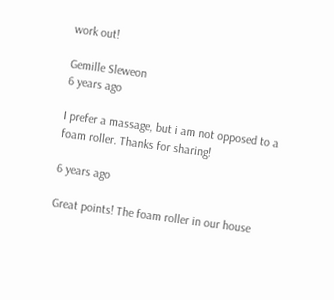work out!

Gemille Sleweon
6 years ago

I prefer a massage, but i am not opposed to a foam roller. Thanks for sharing!

6 years ago

Great points! The foam roller in our house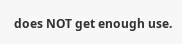does NOT get enough use.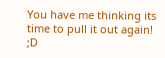You have me thinking its time to pull it out again! ;D